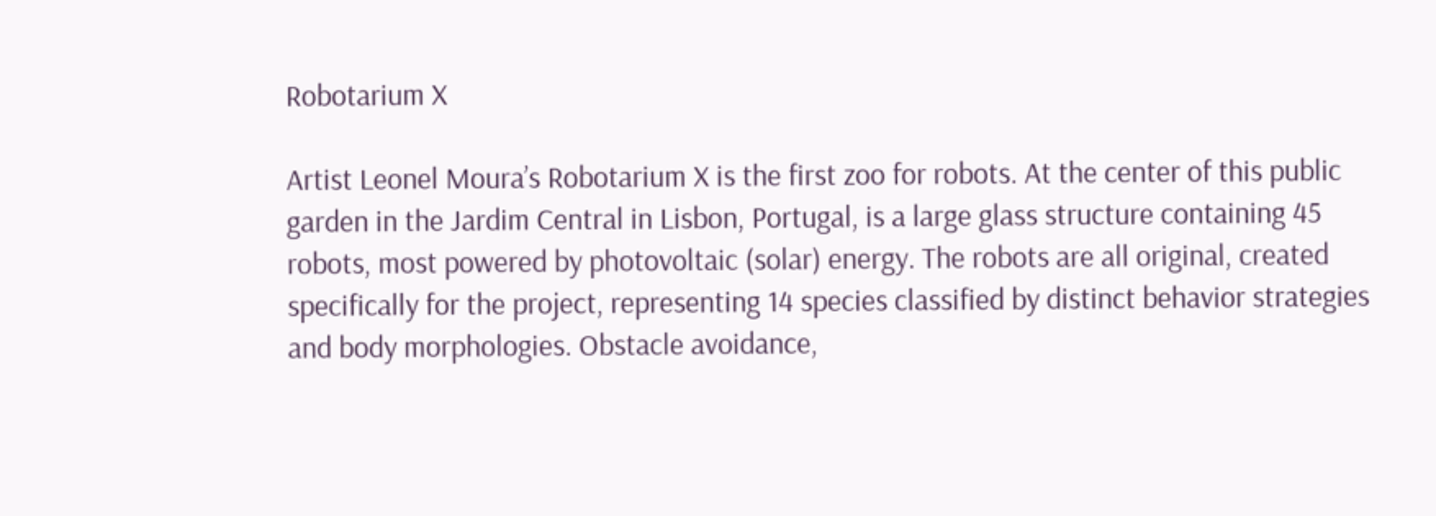Robotarium X

Artist Leonel Moura’s Robotarium X is the first zoo for robots. At the center of this public garden in the Jardim Central in Lisbon, Portugal, is a large glass structure containing 45 robots, most powered by photovoltaic (solar) energy. The robots are all original, created specifically for the project, representing 14 species classified by distinct behavior strategies and body morphologies. Obstacle avoidance,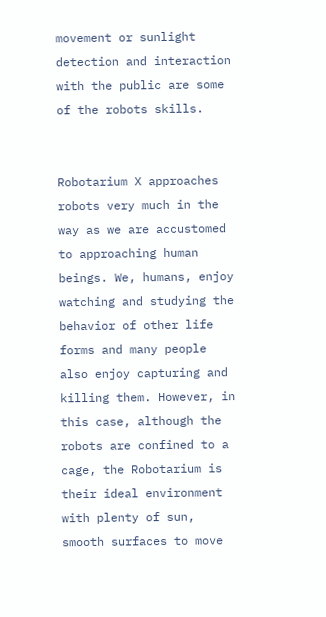movement or sunlight detection and interaction with the public are some of the robots skills.


Robotarium X approaches robots very much in the way as we are accustomed to approaching human beings. We, humans, enjoy watching and studying the behavior of other life forms and many people also enjoy capturing and killing them. However, in this case, although the robots are confined to a cage, the Robotarium is their ideal environment with plenty of sun, smooth surfaces to move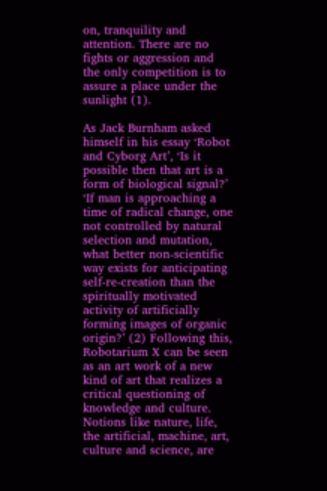on, tranquility and attention. There are no fights or aggression and the only competition is to assure a place under the sunlight (1).

As Jack Burnham asked himself in his essay ‘Robot and Cyborg Art’, ‘Is it possible then that art is a form of biological signal?’ ‘If man is approaching a time of radical change, one not controlled by natural selection and mutation, what better non-scientific way exists for anticipating self-re-creation than the spiritually motivated activity of artificially forming images of organic origin?’ (2) Following this, Robotarium X can be seen as an art work of a new kind of art that realizes a critical questioning of knowledge and culture. Notions like nature, life, the artificial, machine, art, culture and science, are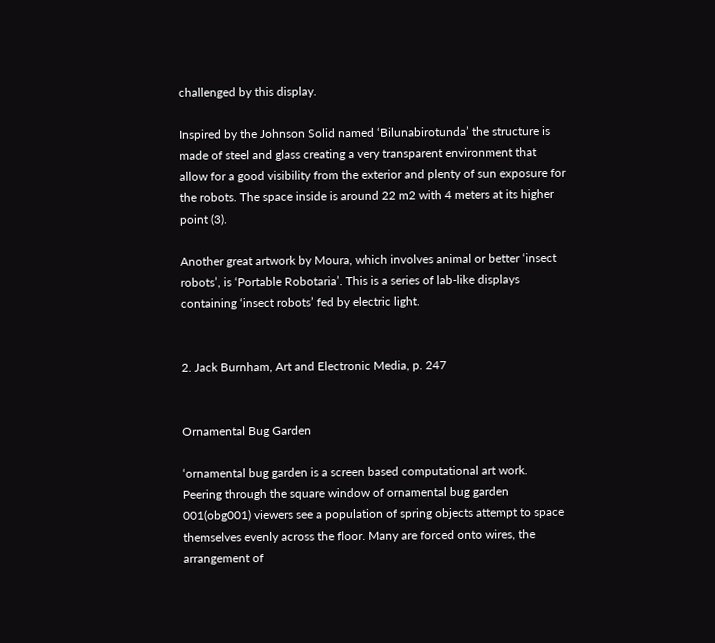challenged by this display.

Inspired by the Johnson Solid named ‘Bilunabirotunda’ the structure is made of steel and glass creating a very transparent environment that allow for a good visibility from the exterior and plenty of sun exposure for the robots. The space inside is around 22 m2 with 4 meters at its higher point (3).

Another great artwork by Moura, which involves animal or better ‘insect robots’, is ‘Portable Robotaria’. This is a series of lab-like displays containing ‘insect robots’ fed by electric light.


2. Jack Burnham, Art and Electronic Media, p. 247


Ornamental Bug Garden

‘ornamental bug garden is a screen based computational art work.
Peering through the square window of ornamental bug garden 001(obg001) viewers see a population of spring objects attempt to space themselves evenly across the floor. Many are forced onto wires, the arrangement of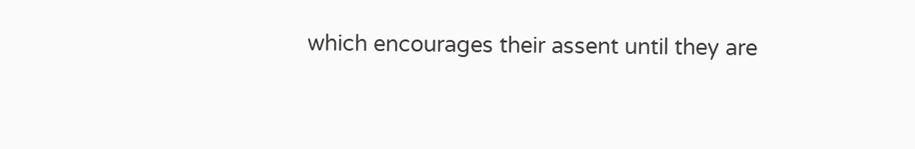which encourages their assent until they are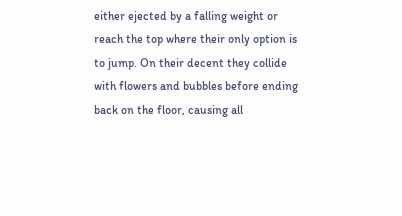either ejected by a falling weight or reach the top where their only option is to jump. On their decent they collide with flowers and bubbles before ending back on the floor, causing all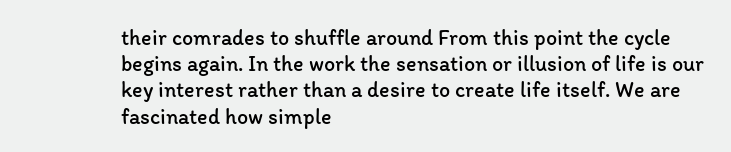their comrades to shuffle around From this point the cycle begins again. In the work the sensation or illusion of life is our key interest rather than a desire to create life itself. We are fascinated how simple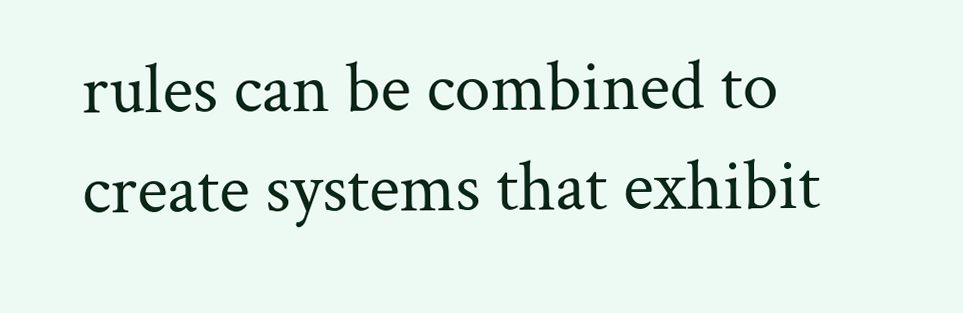rules can be combined to create systems that exhibit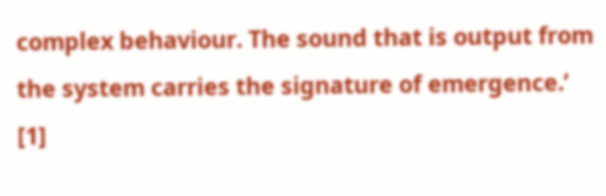complex behaviour. The sound that is output from the system carries the signature of emergence.’ [1]